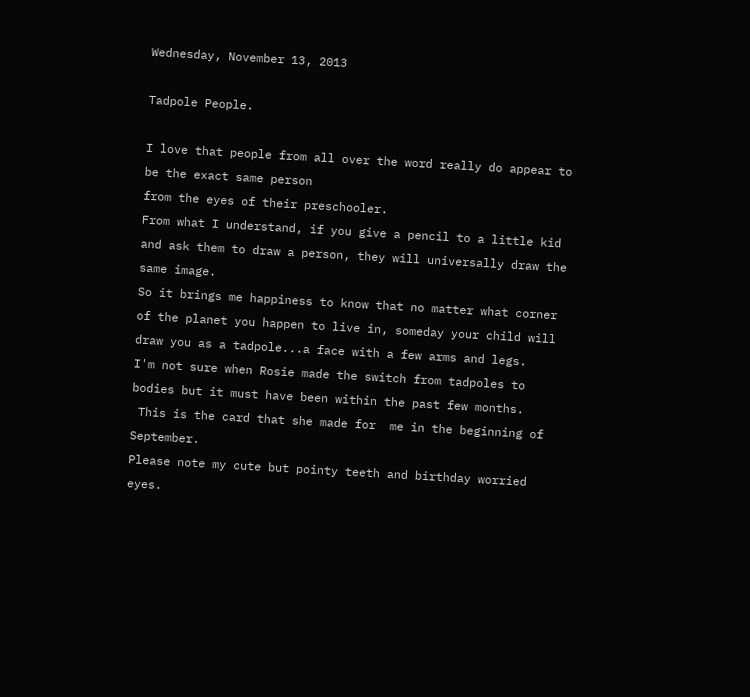Wednesday, November 13, 2013

Tadpole People.

I love that people from all over the word really do appear to be the exact same person
from the eyes of their preschooler.
From what I understand, if you give a pencil to a little kid  and ask them to draw a person, they will universally draw the same image.
So it brings me happiness to know that no matter what corner of the planet you happen to live in, someday your child will draw you as a tadpole...a face with a few arms and legs.
I'm not sure when Rosie made the switch from tadpoles to bodies but it must have been within the past few months.
 This is the card that she made for  me in the beginning of September.
Please note my cute but pointy teeth and birthday worried eyes.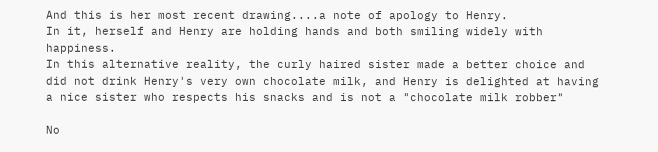And this is her most recent drawing....a note of apology to Henry.
In it, herself and Henry are holding hands and both smiling widely with happiness.
In this alternative reality, the curly haired sister made a better choice and did not drink Henry's very own chocolate milk, and Henry is delighted at having a nice sister who respects his snacks and is not a "chocolate milk robber"

No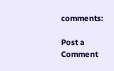comments:

Post a Comment